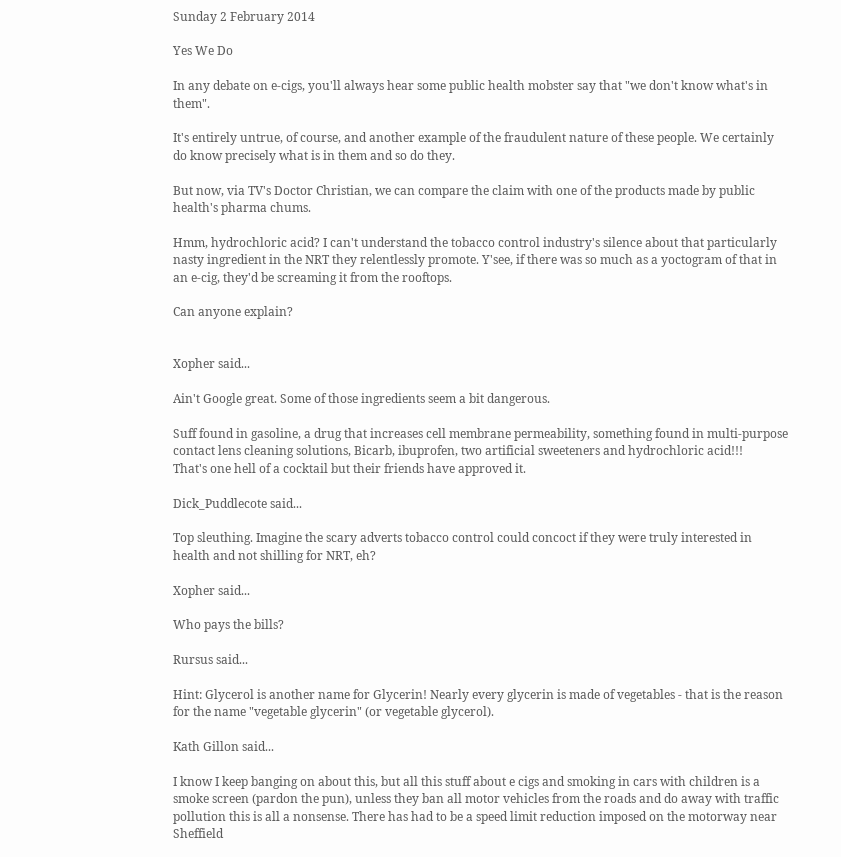Sunday 2 February 2014

Yes We Do

In any debate on e-cigs, you'll always hear some public health mobster say that "we don't know what's in them".

It's entirely untrue, of course, and another example of the fraudulent nature of these people. We certainly do know precisely what is in them and so do they.

But now, via TV's Doctor Christian, we can compare the claim with one of the products made by public health's pharma chums.

Hmm, hydrochloric acid? I can't understand the tobacco control industry's silence about that particularly nasty ingredient in the NRT they relentlessly promote. Y'see, if there was so much as a yoctogram of that in an e-cig, they'd be screaming it from the rooftops.

Can anyone explain?


Xopher said...

Ain't Google great. Some of those ingredients seem a bit dangerous.

Suff found in gasoline, a drug that increases cell membrane permeability, something found in multi-purpose contact lens cleaning solutions, Bicarb, ibuprofen, two artificial sweeteners and hydrochloric acid!!!
That's one hell of a cocktail but their friends have approved it.

Dick_Puddlecote said...

Top sleuthing. Imagine the scary adverts tobacco control could concoct if they were truly interested in health and not shilling for NRT, eh?

Xopher said...

Who pays the bills?

Rursus said...

Hint: Glycerol is another name for Glycerin! Nearly every glycerin is made of vegetables - that is the reason for the name "vegetable glycerin" (or vegetable glycerol).

Kath Gillon said...

I know I keep banging on about this, but all this stuff about e cigs and smoking in cars with children is a smoke screen (pardon the pun), unless they ban all motor vehicles from the roads and do away with traffic pollution this is all a nonsense. There has had to be a speed limit reduction imposed on the motorway near Sheffield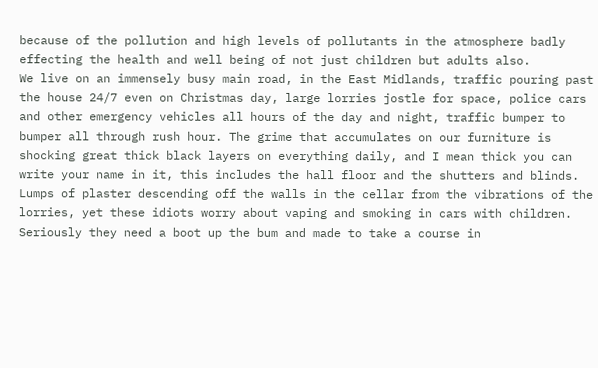because of the pollution and high levels of pollutants in the atmosphere badly effecting the health and well being of not just children but adults also.
We live on an immensely busy main road, in the East Midlands, traffic pouring past the house 24/7 even on Christmas day, large lorries jostle for space, police cars and other emergency vehicles all hours of the day and night, traffic bumper to bumper all through rush hour. The grime that accumulates on our furniture is shocking great thick black layers on everything daily, and I mean thick you can write your name in it, this includes the hall floor and the shutters and blinds.
Lumps of plaster descending off the walls in the cellar from the vibrations of the lorries, yet these idiots worry about vaping and smoking in cars with children. Seriously they need a boot up the bum and made to take a course in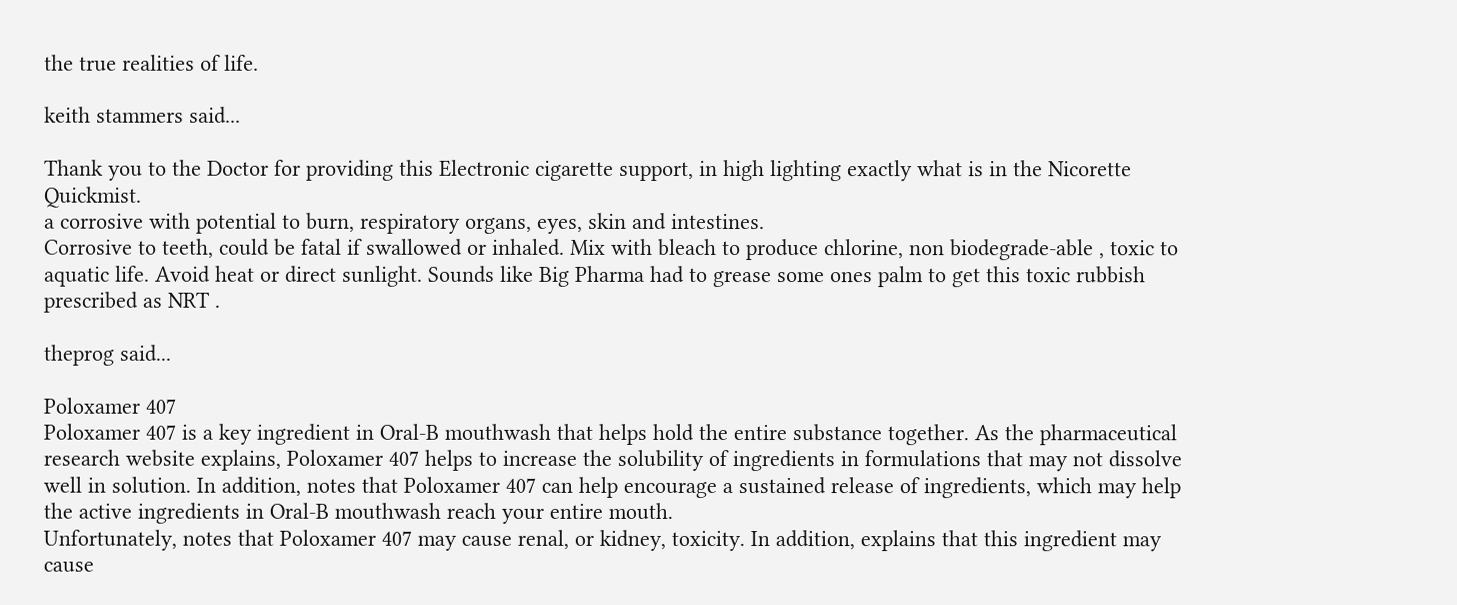the true realities of life.

keith stammers said...

Thank you to the Doctor for providing this Electronic cigarette support, in high lighting exactly what is in the Nicorette Quickmist.
a corrosive with potential to burn, respiratory organs, eyes, skin and intestines.
Corrosive to teeth, could be fatal if swallowed or inhaled. Mix with bleach to produce chlorine, non biodegrade-able , toxic to aquatic life. Avoid heat or direct sunlight. Sounds like Big Pharma had to grease some ones palm to get this toxic rubbish prescribed as NRT .

theprog said...

Poloxamer 407
Poloxamer 407 is a key ingredient in Oral-B mouthwash that helps hold the entire substance together. As the pharmaceutical research website explains, Poloxamer 407 helps to increase the solubility of ingredients in formulations that may not dissolve well in solution. In addition, notes that Poloxamer 407 can help encourage a sustained release of ingredients, which may help the active ingredients in Oral-B mouthwash reach your entire mouth.
Unfortunately, notes that Poloxamer 407 may cause renal, or kidney, toxicity. In addition, explains that this ingredient may cause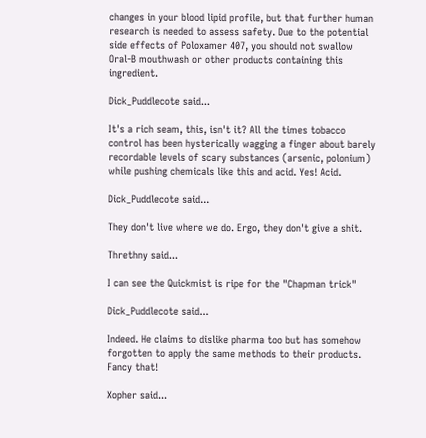changes in your blood lipid profile, but that further human research is needed to assess safety. Due to the potential side effects of Poloxamer 407, you should not swallow Oral-B mouthwash or other products containing this ingredient.

Dick_Puddlecote said...

It's a rich seam, this, isn't it? All the times tobacco control has been hysterically wagging a finger about barely recordable levels of scary substances (arsenic, polonium) while pushing chemicals like this and acid. Yes! Acid.

Dick_Puddlecote said...

They don't live where we do. Ergo, they don't give a shit.

Threthny said...

I can see the Quickmist is ripe for the "Chapman trick"

Dick_Puddlecote said...

Indeed. He claims to dislike pharma too but has somehow forgotten to apply the same methods to their products. Fancy that!

Xopher said...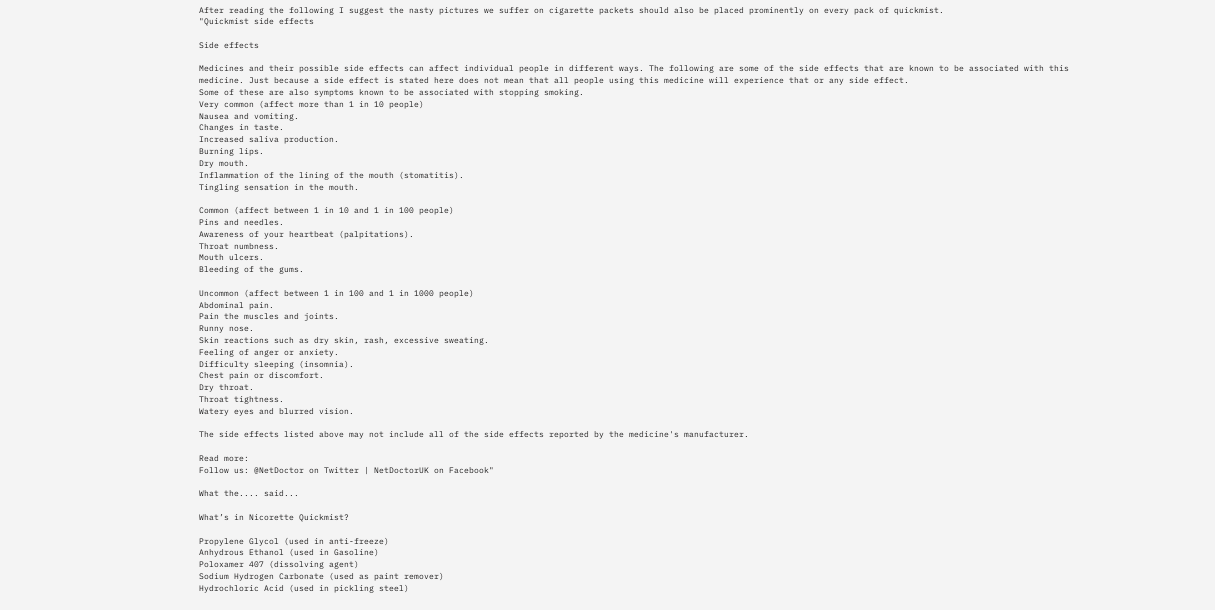After reading the following I suggest the nasty pictures we suffer on cigarette packets should also be placed prominently on every pack of quickmist.
"Quickmist side effects

Side effects

Medicines and their possible side effects can affect individual people in different ways. The following are some of the side effects that are known to be associated with this medicine. Just because a side effect is stated here does not mean that all people using this medicine will experience that or any side effect.
Some of these are also symptoms known to be associated with stopping smoking.
Very common (affect more than 1 in 10 people)
Nausea and vomiting.
Changes in taste.
Increased saliva production.
Burning lips.
Dry mouth.
Inflammation of the lining of the mouth (stomatitis).
Tingling sensation in the mouth.

Common (affect between 1 in 10 and 1 in 100 people)
Pins and needles.
Awareness of your heartbeat (palpitations).
Throat numbness.
Mouth ulcers.
Bleeding of the gums.

Uncommon (affect between 1 in 100 and 1 in 1000 people)
Abdominal pain.
Pain the muscles and joints.
Runny nose.
Skin reactions such as dry skin, rash, excessive sweating.
Feeling of anger or anxiety.
Difficulty sleeping (insomnia).
Chest pain or discomfort.
Dry throat.
Throat tightness.
Watery eyes and blurred vision.

The side effects listed above may not include all of the side effects reported by the medicine's manufacturer.

Read more:
Follow us: @NetDoctor on Twitter | NetDoctorUK on Facebook"

What the.... said...

What’s in Nicorette Quickmist?

Propylene Glycol (used in anti-freeze)
Anhydrous Ethanol (used in Gasoline)
Poloxamer 407 (dissolving agent)
Sodium Hydrogen Carbonate (used as paint remover)
Hydrochloric Acid (used in pickling steel)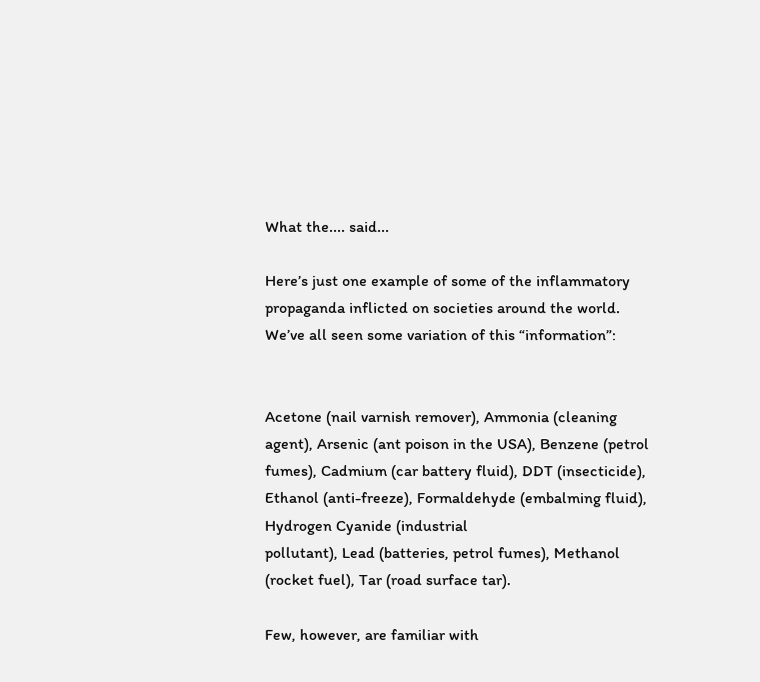What the.... said...

Here’s just one example of some of the inflammatory propaganda inflicted on societies around the world. We’ve all seen some variation of this “information”:


Acetone (nail varnish remover), Ammonia (cleaning agent), Arsenic (ant poison in the USA), Benzene (petrol fumes), Cadmium (car battery fluid), DDT (insecticide), Ethanol (anti-freeze), Formaldehyde (embalming fluid), Hydrogen Cyanide (industrial
pollutant), Lead (batteries, petrol fumes), Methanol (rocket fuel), Tar (road surface tar).

Few, however, are familiar with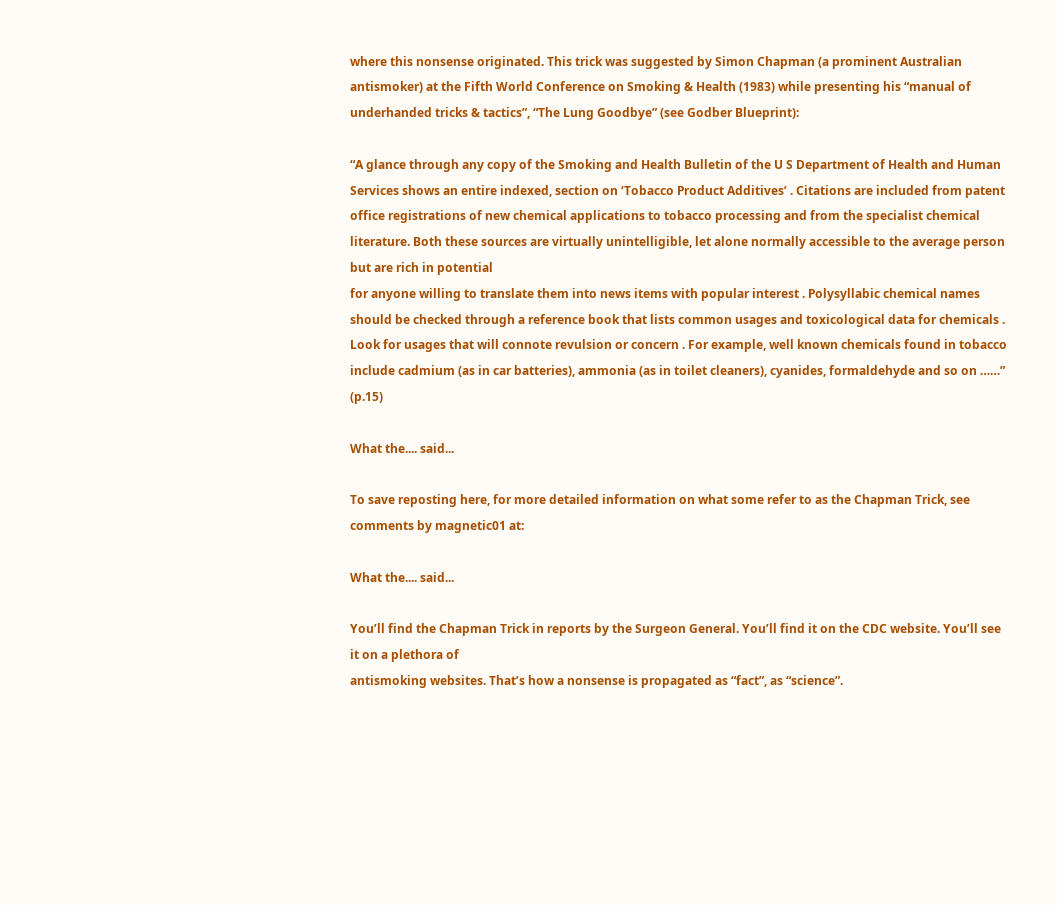where this nonsense originated. This trick was suggested by Simon Chapman (a prominent Australian antismoker) at the Fifth World Conference on Smoking & Health (1983) while presenting his “manual of underhanded tricks & tactics”, “The Lung Goodbye” (see Godber Blueprint):

“A glance through any copy of the Smoking and Health Bulletin of the U S Department of Health and Human Services shows an entire indexed, section on ‘Tobacco Product Additives’ . Citations are included from patent office registrations of new chemical applications to tobacco processing and from the specialist chemical literature. Both these sources are virtually unintelligible, let alone normally accessible to the average person but are rich in potential
for anyone willing to translate them into news items with popular interest . Polysyllabic chemical names should be checked through a reference book that lists common usages and toxicological data for chemicals . Look for usages that will connote revulsion or concern . For example, well known chemicals found in tobacco include cadmium (as in car batteries), ammonia (as in toilet cleaners), cyanides, formaldehyde and so on ……” (p.15)

What the.... said...

To save reposting here, for more detailed information on what some refer to as the Chapman Trick, see comments by magnetic01 at:

What the.... said...

You’ll find the Chapman Trick in reports by the Surgeon General. You’ll find it on the CDC website. You’ll see it on a plethora of
antismoking websites. That’s how a nonsense is propagated as “fact”, as “science”.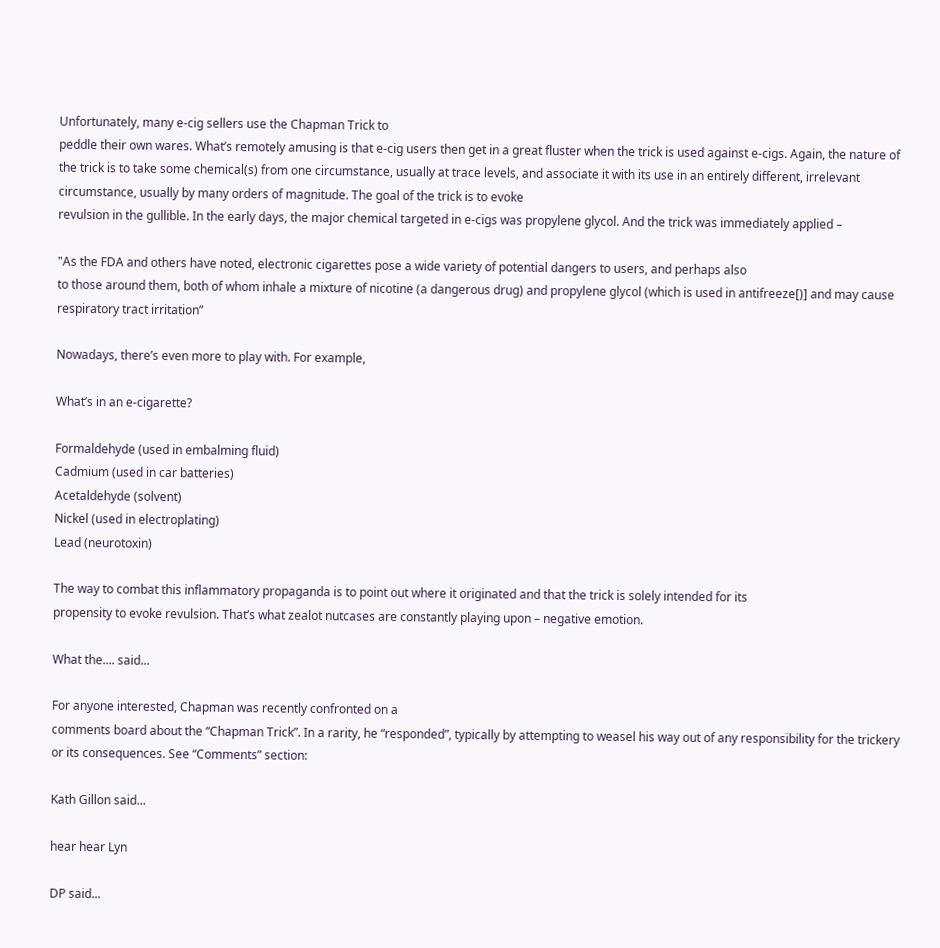Unfortunately, many e-cig sellers use the Chapman Trick to
peddle their own wares. What’s remotely amusing is that e-cig users then get in a great fluster when the trick is used against e-cigs. Again, the nature of the trick is to take some chemical(s) from one circumstance, usually at trace levels, and associate it with its use in an entirely different, irrelevant circumstance, usually by many orders of magnitude. The goal of the trick is to evoke
revulsion in the gullible. In the early days, the major chemical targeted in e-cigs was propylene glycol. And the trick was immediately applied –

"As the FDA and others have noted, electronic cigarettes pose a wide variety of potential dangers to users, and perhaps also
to those around them, both of whom inhale a mixture of nicotine (a dangerous drug) and propylene glycol (which is used in antifreeze[)] and may cause respiratory tract irritation”

Nowadays, there’s even more to play with. For example,

What’s in an e-cigarette?

Formaldehyde (used in embalming fluid)
Cadmium (used in car batteries)
Acetaldehyde (solvent)
Nickel (used in electroplating)
Lead (neurotoxin)

The way to combat this inflammatory propaganda is to point out where it originated and that the trick is solely intended for its
propensity to evoke revulsion. That’s what zealot nutcases are constantly playing upon – negative emotion.

What the.... said...

For anyone interested, Chapman was recently confronted on a
comments board about the “Chapman Trick”. In a rarity, he “responded”, typically by attempting to weasel his way out of any responsibility for the trickery or its consequences. See “Comments” section:

Kath Gillon said...

hear hear Lyn

DP said...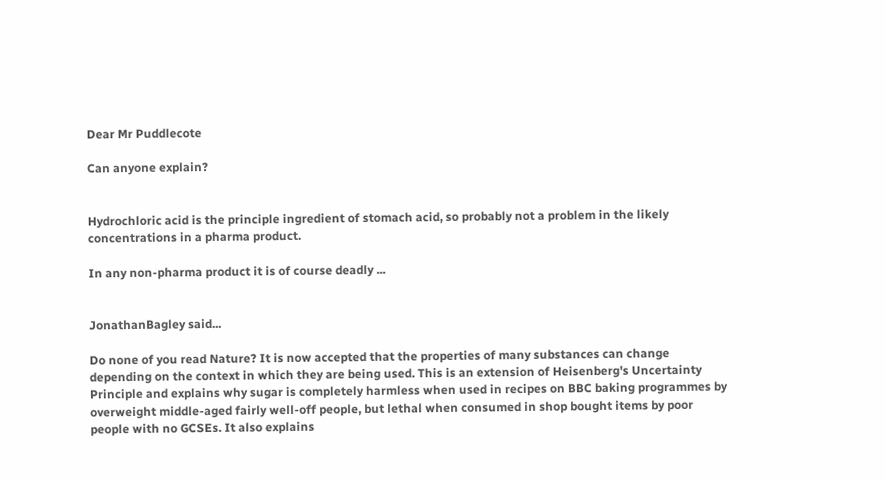Dear Mr Puddlecote

Can anyone explain?


Hydrochloric acid is the principle ingredient of stomach acid, so probably not a problem in the likely concentrations in a pharma product.

In any non-pharma product it is of course deadly ...


JonathanBagley said...

Do none of you read Nature? It is now accepted that the properties of many substances can change depending on the context in which they are being used. This is an extension of Heisenberg's Uncertainty Principle and explains why sugar is completely harmless when used in recipes on BBC baking programmes by overweight middle-aged fairly well-off people, but lethal when consumed in shop bought items by poor people with no GCSEs. It also explains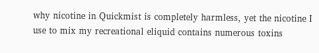why nicotine in Quickmist is completely harmless, yet the nicotine I use to mix my recreational eliquid contains numerous toxins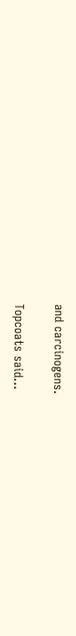and carcinogens.

Topcoats said...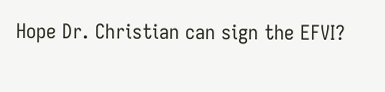Hope Dr. Christian can sign the EFVI?